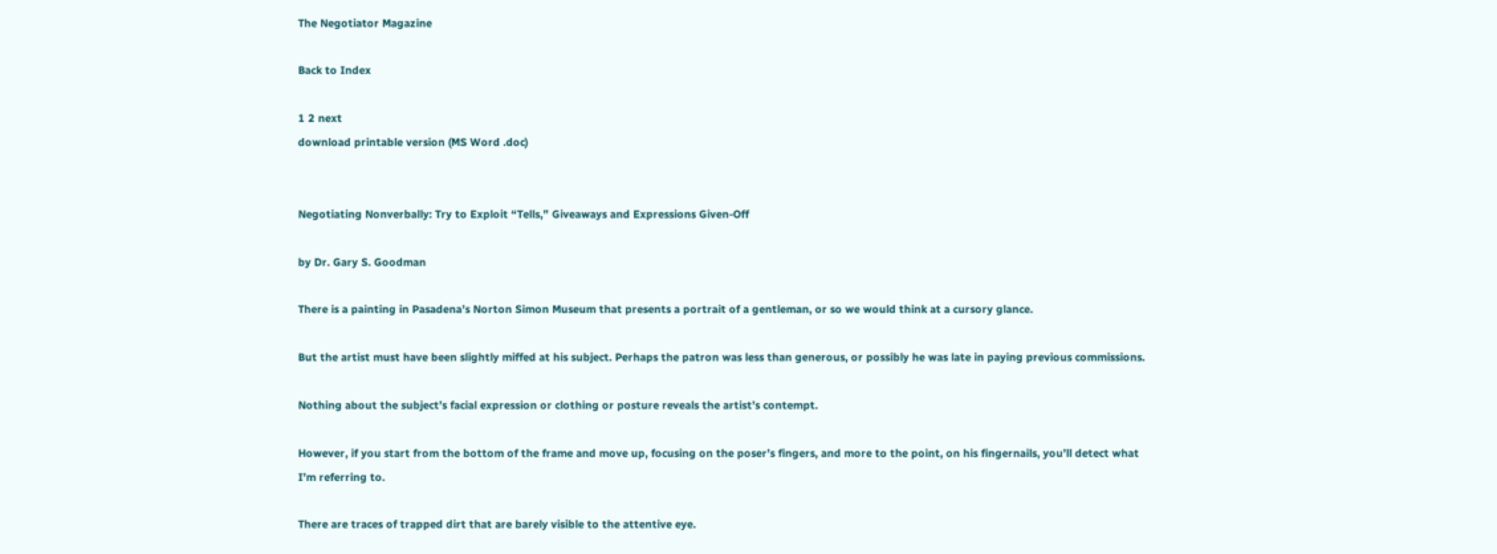The Negotiator Magazine

Back to Index

1 2 next
download printable version (MS Word .doc)


Negotiating Nonverbally: Try to Exploit “Tells,” Giveaways and Expressions Given-Off

by Dr. Gary S. Goodman

There is a painting in Pasadena’s Norton Simon Museum that presents a portrait of a gentleman, or so we would think at a cursory glance.

But the artist must have been slightly miffed at his subject. Perhaps the patron was less than generous, or possibly he was late in paying previous commissions.

Nothing about the subject’s facial expression or clothing or posture reveals the artist’s contempt.

However, if you start from the bottom of the frame and move up, focusing on the poser’s fingers, and more to the point, on his fingernails, you’ll detect what I’m referring to.

There are traces of trapped dirt that are barely visible to the attentive eye.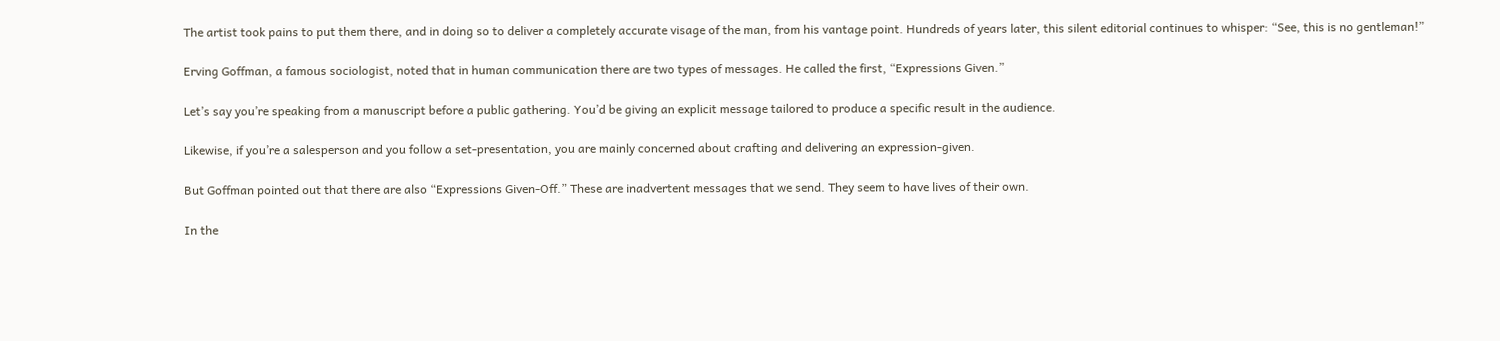The artist took pains to put them there, and in doing so to deliver a completely accurate visage of the man, from his vantage point. Hundreds of years later, this silent editorial continues to whisper: “See, this is no gentleman!”

Erving Goffman, a famous sociologist, noted that in human communication there are two types of messages. He called the first, “Expressions Given.”

Let’s say you’re speaking from a manuscript before a public gathering. You’d be giving an explicit message tailored to produce a specific result in the audience.

Likewise, if you’re a salesperson and you follow a set-presentation, you are mainly concerned about crafting and delivering an expression-given.

But Goffman pointed out that there are also “Expressions Given-Off.” These are inadvertent messages that we send. They seem to have lives of their own.

In the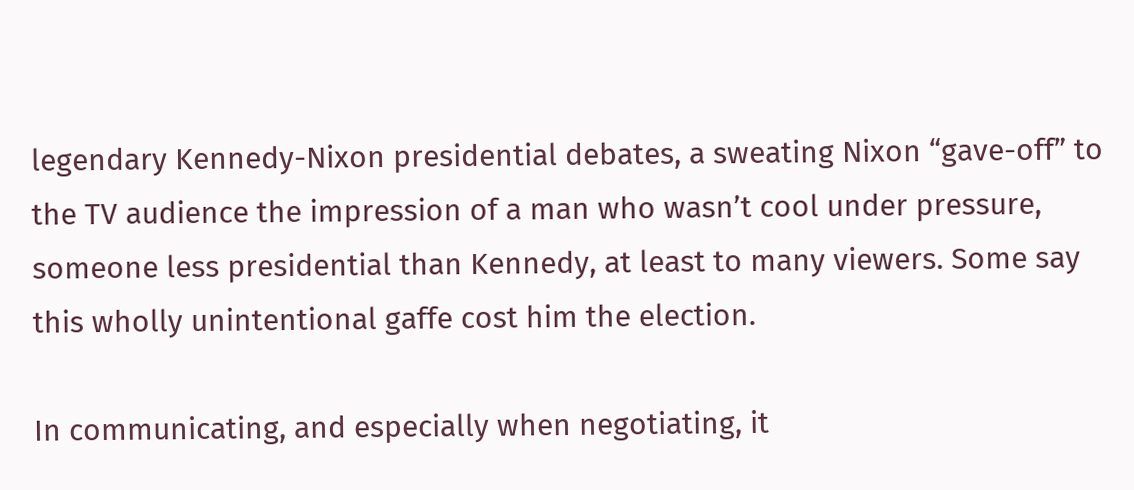legendary Kennedy-Nixon presidential debates, a sweating Nixon “gave-off” to the TV audience the impression of a man who wasn’t cool under pressure, someone less presidential than Kennedy, at least to many viewers. Some say this wholly unintentional gaffe cost him the election.

In communicating, and especially when negotiating, it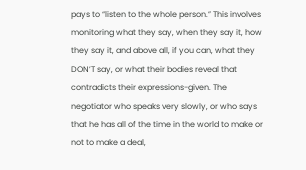pays to “listen to the whole person.” This involves monitoring what they say, when they say it, how they say it, and above all, if you can, what they DON’T say, or what their bodies reveal that contradicts their expressions-given. The negotiator who speaks very slowly, or who says that he has all of the time in the world to make or not to make a deal,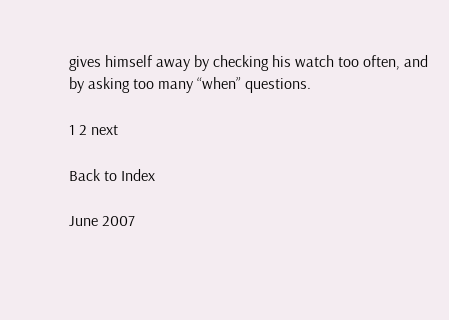gives himself away by checking his watch too often, and by asking too many “when” questions.

1 2 next

Back to Index

June 2007